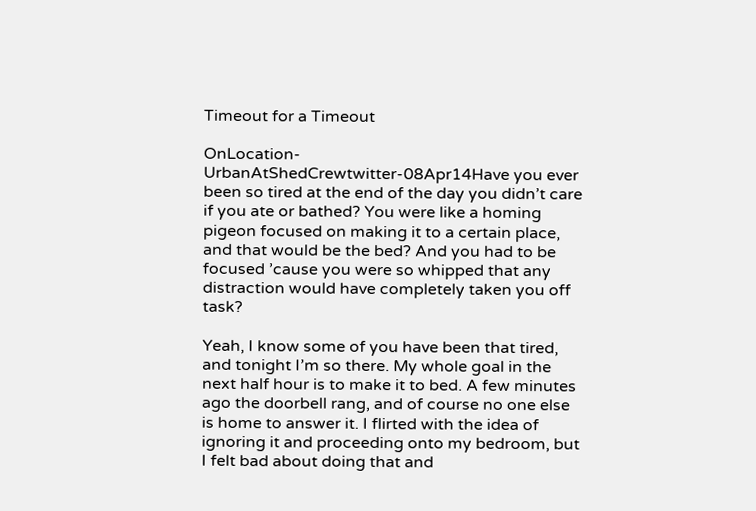Timeout for a Timeout

OnLocation-UrbanAtShedCrewtwitter-08Apr14Have you ever been so tired at the end of the day you didn’t care if you ate or bathed? You were like a homing pigeon focused on making it to a certain place, and that would be the bed? And you had to be focused ’cause you were so whipped that any distraction would have completely taken you off task?

Yeah, I know some of you have been that tired, and tonight I’m so there. My whole goal in the next half hour is to make it to bed. A few minutes ago the doorbell rang, and of course no one else is home to answer it. I flirted with the idea of ignoring it and proceeding onto my bedroom, but I felt bad about doing that and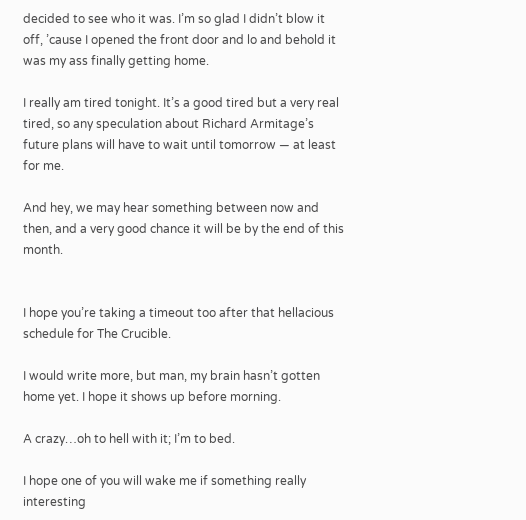decided to see who it was. I’m so glad I didn’t blow it off, ’cause I opened the front door and lo and behold it was my ass finally getting home.

I really am tired tonight. It’s a good tired but a very real tired, so any speculation about Richard Armitage’s future plans will have to wait until tomorrow — at least for me.

And hey, we may hear something between now and then, and a very good chance it will be by the end of this month.


I hope you’re taking a timeout too after that hellacious schedule for The Crucible.

I would write more, but man, my brain hasn’t gotten home yet. I hope it shows up before morning.

A crazy…oh to hell with it; I’m to bed.

I hope one of you will wake me if something really interesting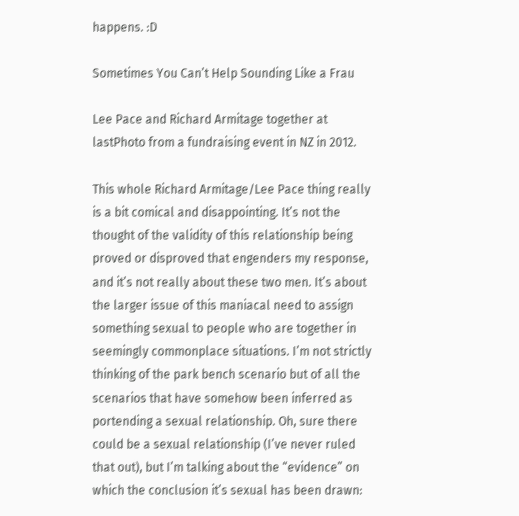happens. :D

Sometimes You Can’t Help Sounding Like a Frau

Lee Pace and Richard Armitage together at lastPhoto from a fundraising event in NZ in 2012.

This whole Richard Armitage/Lee Pace thing really is a bit comical and disappointing. It’s not the thought of the validity of this relationship being proved or disproved that engenders my response, and it’s not really about these two men. It’s about the larger issue of this maniacal need to assign something sexual to people who are together in seemingly commonplace situations. I’m not strictly thinking of the park bench scenario but of all the scenarios that have somehow been inferred as portending a sexual relationship. Oh, sure there could be a sexual relationship (I’ve never ruled that out), but I’m talking about the “evidence” on which the conclusion it’s sexual has been drawn: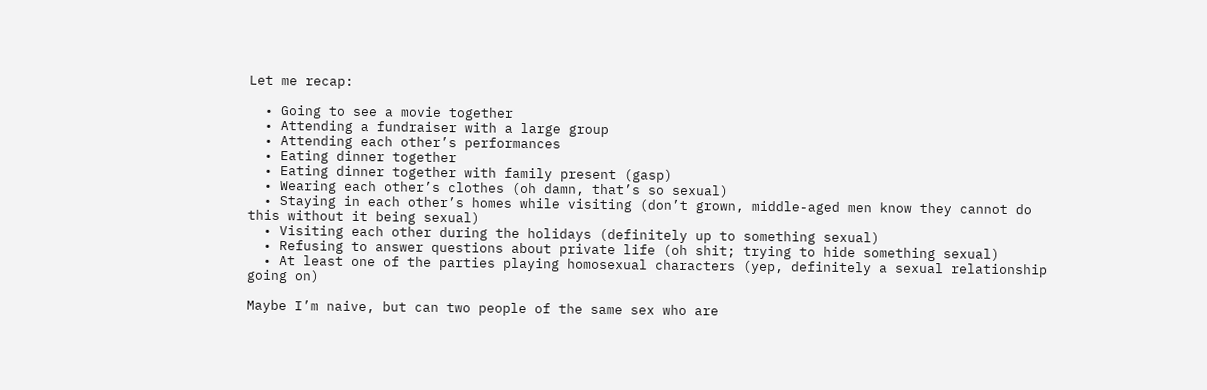Let me recap:

  • Going to see a movie together
  • Attending a fundraiser with a large group
  • Attending each other’s performances
  • Eating dinner together
  • Eating dinner together with family present (gasp)
  • Wearing each other’s clothes (oh damn, that’s so sexual)
  • Staying in each other’s homes while visiting (don’t grown, middle-aged men know they cannot do this without it being sexual)
  • Visiting each other during the holidays (definitely up to something sexual)
  • Refusing to answer questions about private life (oh shit; trying to hide something sexual)
  • At least one of the parties playing homosexual characters (yep, definitely a sexual relationship going on)

Maybe I’m naive, but can two people of the same sex who are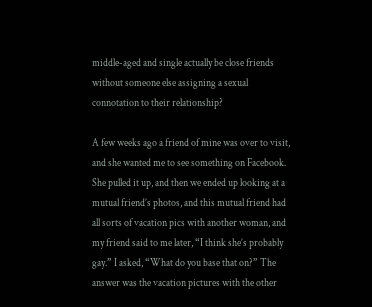middle-aged and single actually be close friends without someone else assigning a sexual connotation to their relationship?

A few weeks ago a friend of mine was over to visit, and she wanted me to see something on Facebook. She pulled it up, and then we ended up looking at a mutual friend’s photos, and this mutual friend had all sorts of vacation pics with another woman, and my friend said to me later, “I think she’s probably gay.” I asked, “What do you base that on?” The answer was the vacation pictures with the other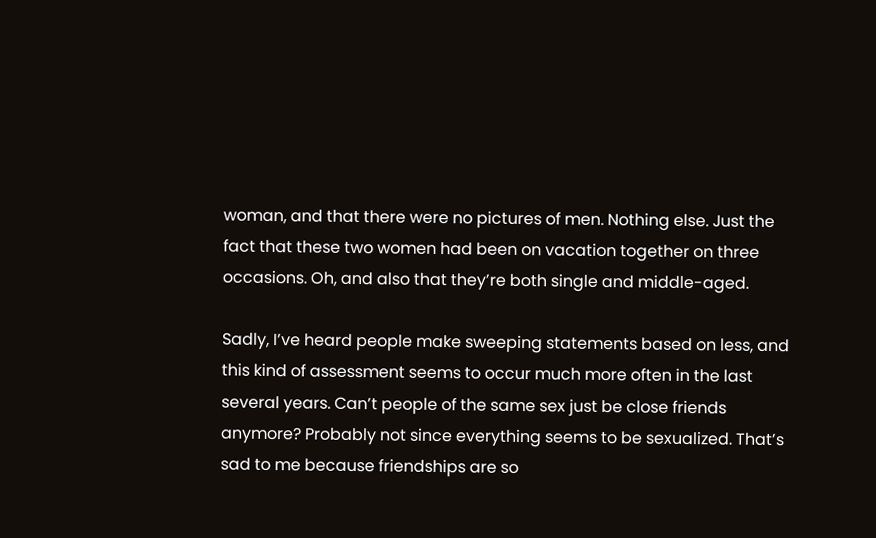woman, and that there were no pictures of men. Nothing else. Just the fact that these two women had been on vacation together on three occasions. Oh, and also that they’re both single and middle-aged.

Sadly, I’ve heard people make sweeping statements based on less, and this kind of assessment seems to occur much more often in the last several years. Can’t people of the same sex just be close friends anymore? Probably not since everything seems to be sexualized. That’s sad to me because friendships are so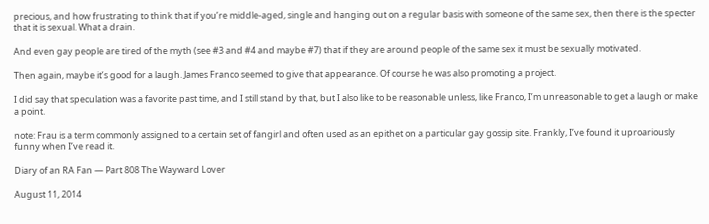precious, and how frustrating to think that if you’re middle-aged, single and hanging out on a regular basis with someone of the same sex, then there is the specter that it is sexual. What a drain.

And even gay people are tired of the myth (see #3 and #4 and maybe #7) that if they are around people of the same sex it must be sexually motivated.

Then again, maybe it’s good for a laugh. James Franco seemed to give that appearance. Of course he was also promoting a project.

I did say that speculation was a favorite past time, and I still stand by that, but I also like to be reasonable unless, like Franco, I’m unreasonable to get a laugh or make a point.

note: Frau is a term commonly assigned to a certain set of fangirl and often used as an epithet on a particular gay gossip site. Frankly, I’ve found it uproariously funny when I’ve read it.

Diary of an RA Fan — Part 808 The Wayward Lover

August 11, 2014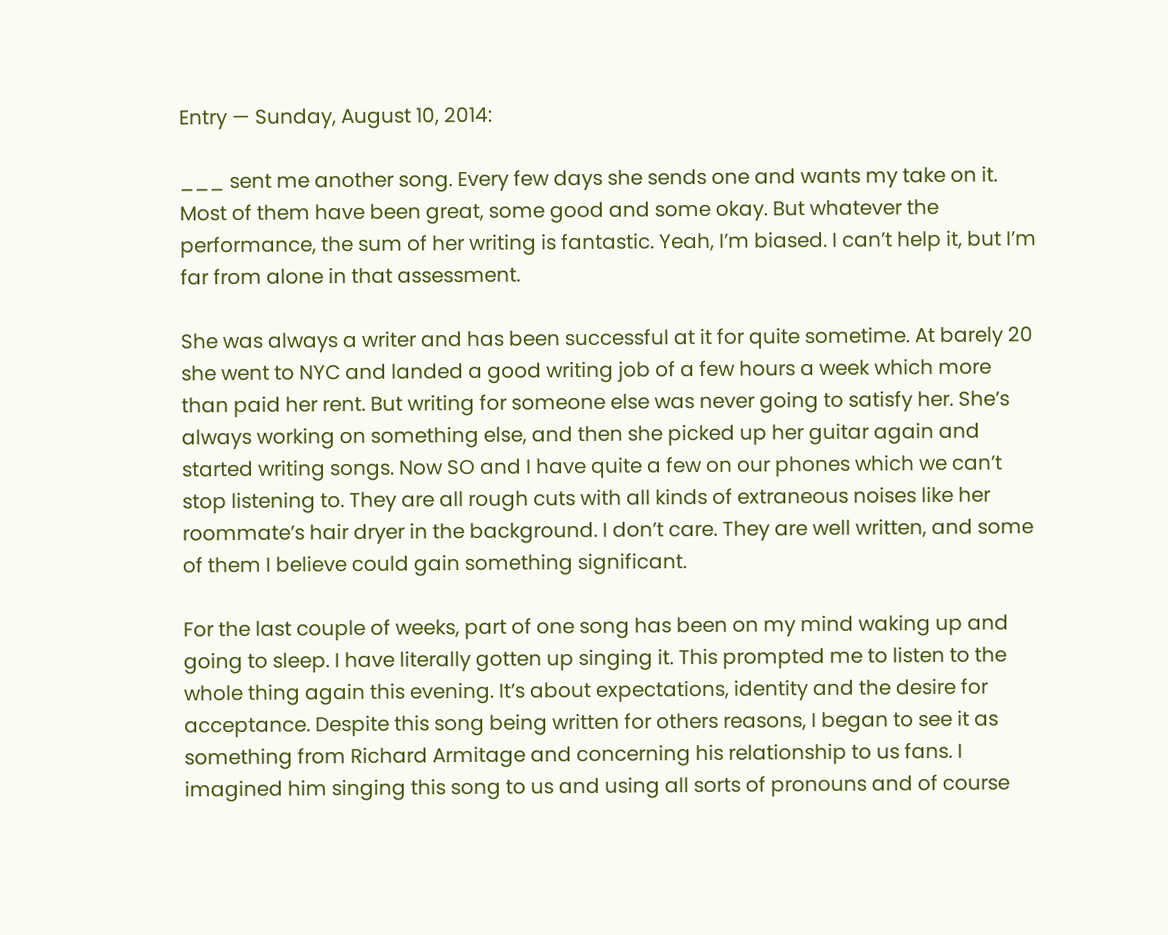Entry — Sunday, August 10, 2014:

___ sent me another song. Every few days she sends one and wants my take on it. Most of them have been great, some good and some okay. But whatever the performance, the sum of her writing is fantastic. Yeah, I’m biased. I can’t help it, but I’m far from alone in that assessment.

She was always a writer and has been successful at it for quite sometime. At barely 20 she went to NYC and landed a good writing job of a few hours a week which more than paid her rent. But writing for someone else was never going to satisfy her. She’s always working on something else, and then she picked up her guitar again and started writing songs. Now SO and I have quite a few on our phones which we can’t stop listening to. They are all rough cuts with all kinds of extraneous noises like her roommate’s hair dryer in the background. I don’t care. They are well written, and some of them I believe could gain something significant.

For the last couple of weeks, part of one song has been on my mind waking up and going to sleep. I have literally gotten up singing it. This prompted me to listen to the whole thing again this evening. It’s about expectations, identity and the desire for acceptance. Despite this song being written for others reasons, I began to see it as something from Richard Armitage and concerning his relationship to us fans. I imagined him singing this song to us and using all sorts of pronouns and of course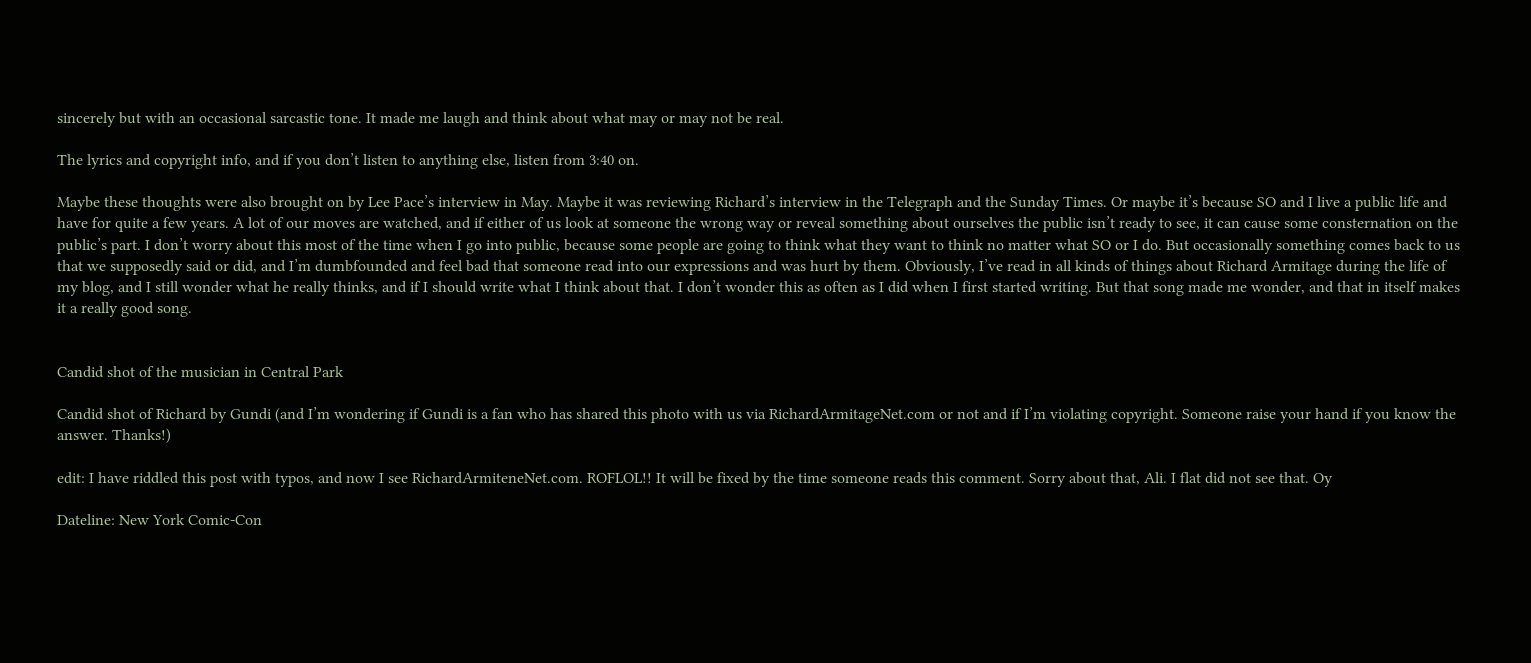sincerely but with an occasional sarcastic tone. It made me laugh and think about what may or may not be real.

The lyrics and copyright info, and if you don’t listen to anything else, listen from 3:40 on.

Maybe these thoughts were also brought on by Lee Pace’s interview in May. Maybe it was reviewing Richard’s interview in the Telegraph and the Sunday Times. Or maybe it’s because SO and I live a public life and have for quite a few years. A lot of our moves are watched, and if either of us look at someone the wrong way or reveal something about ourselves the public isn’t ready to see, it can cause some consternation on the public’s part. I don’t worry about this most of the time when I go into public, because some people are going to think what they want to think no matter what SO or I do. But occasionally something comes back to us that we supposedly said or did, and I’m dumbfounded and feel bad that someone read into our expressions and was hurt by them. Obviously, I’ve read in all kinds of things about Richard Armitage during the life of my blog, and I still wonder what he really thinks, and if I should write what I think about that. I don’t wonder this as often as I did when I first started writing. But that song made me wonder, and that in itself makes it a really good song.


Candid shot of the musician in Central Park

Candid shot of Richard by Gundi (and I’m wondering if Gundi is a fan who has shared this photo with us via RichardArmitageNet.com or not and if I’m violating copyright. Someone raise your hand if you know the answer. Thanks!)

edit: I have riddled this post with typos, and now I see RichardArmiteneNet.com. ROFLOL!! It will be fixed by the time someone reads this comment. Sorry about that, Ali. I flat did not see that. Oy

Dateline: New York Comic-Con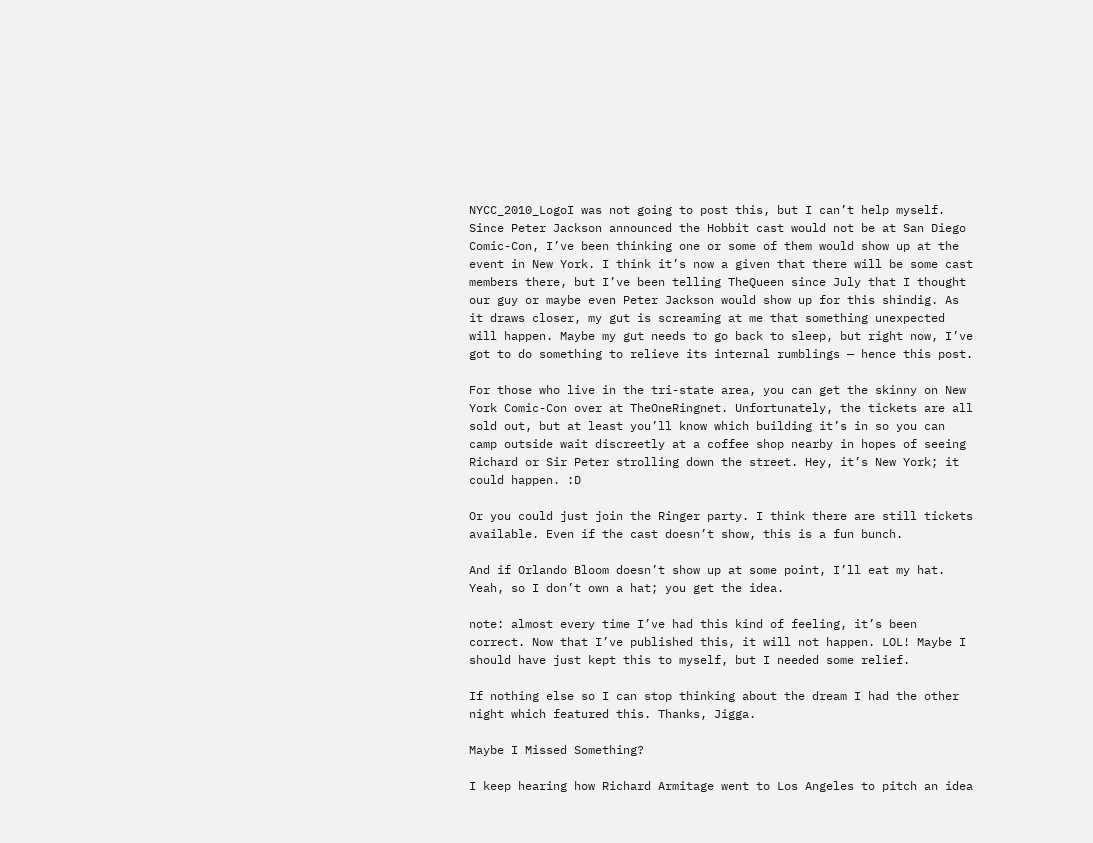NYCC_2010_LogoI was not going to post this, but I can’t help myself. Since Peter Jackson announced the Hobbit cast would not be at San Diego Comic-Con, I’ve been thinking one or some of them would show up at the event in New York. I think it’s now a given that there will be some cast members there, but I’ve been telling TheQueen since July that I thought our guy or maybe even Peter Jackson would show up for this shindig. As it draws closer, my gut is screaming at me that something unexpected will happen. Maybe my gut needs to go back to sleep, but right now, I’ve got to do something to relieve its internal rumblings — hence this post.

For those who live in the tri-state area, you can get the skinny on New York Comic-Con over at TheOneRingnet. Unfortunately, the tickets are all sold out, but at least you’ll know which building it’s in so you can camp outside wait discreetly at a coffee shop nearby in hopes of seeing Richard or Sir Peter strolling down the street. Hey, it’s New York; it could happen. :D

Or you could just join the Ringer party. I think there are still tickets available. Even if the cast doesn’t show, this is a fun bunch.

And if Orlando Bloom doesn’t show up at some point, I’ll eat my hat. Yeah, so I don’t own a hat; you get the idea.

note: almost every time I’ve had this kind of feeling, it’s been correct. Now that I’ve published this, it will not happen. LOL! Maybe I should have just kept this to myself, but I needed some relief.

If nothing else so I can stop thinking about the dream I had the other night which featured this. Thanks, Jigga.

Maybe I Missed Something?

I keep hearing how Richard Armitage went to Los Angeles to pitch an idea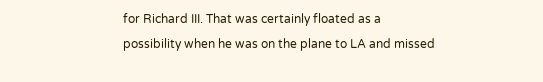for Richard III. That was certainly floated as a possibility when he was on the plane to LA and missed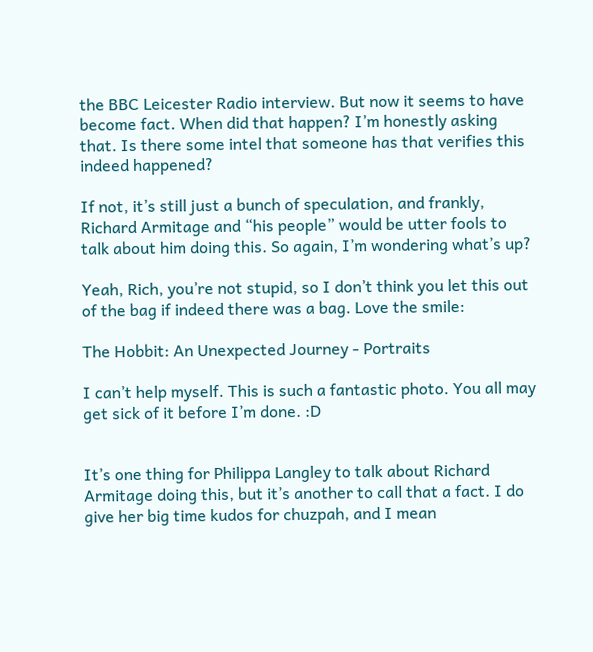the BBC Leicester Radio interview. But now it seems to have become fact. When did that happen? I’m honestly asking that. Is there some intel that someone has that verifies this indeed happened?

If not, it’s still just a bunch of speculation, and frankly, Richard Armitage and “his people” would be utter fools to talk about him doing this. So again, I’m wondering what’s up?

Yeah, Rich, you’re not stupid, so I don’t think you let this out of the bag if indeed there was a bag. Love the smile:

The Hobbit: An Unexpected Journey - Portraits

I can’t help myself. This is such a fantastic photo. You all may get sick of it before I’m done. :D


It’s one thing for Philippa Langley to talk about Richard Armitage doing this, but it’s another to call that a fact. I do give her big time kudos for chuzpah, and I mean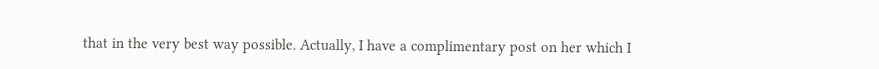that in the very best way possible. Actually, I have a complimentary post on her which I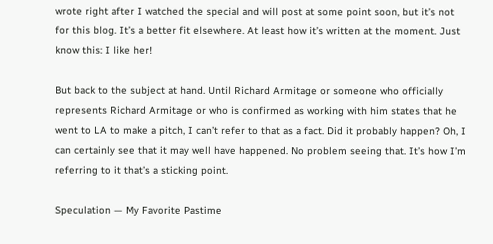wrote right after I watched the special and will post at some point soon, but it’s not for this blog. It’s a better fit elsewhere. At least how it’s written at the moment. Just know this: I like her!

But back to the subject at hand. Until Richard Armitage or someone who officially represents Richard Armitage or who is confirmed as working with him states that he went to LA to make a pitch, I can’t refer to that as a fact. Did it probably happen? Oh, I can certainly see that it may well have happened. No problem seeing that. It’s how I’m referring to it that’s a sticking point.

Speculation — My Favorite Pastime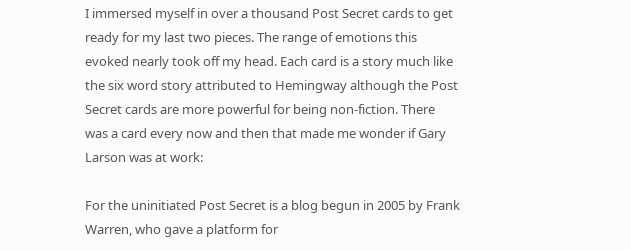I immersed myself in over a thousand Post Secret cards to get ready for my last two pieces. The range of emotions this evoked nearly took off my head. Each card is a story much like the six word story attributed to Hemingway although the Post Secret cards are more powerful for being non-fiction. There was a card every now and then that made me wonder if Gary Larson was at work:

For the uninitiated Post Secret is a blog begun in 2005 by Frank Warren, who gave a platform for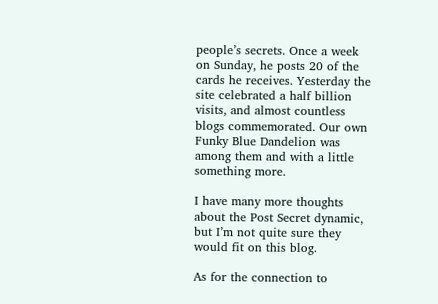people’s secrets. Once a week on Sunday, he posts 20 of the cards he receives. Yesterday the site celebrated a half billion visits, and almost countless blogs commemorated. Our own Funky Blue Dandelion was among them and with a little something more.

I have many more thoughts about the Post Secret dynamic, but I’m not quite sure they would fit on this blog.

As for the connection to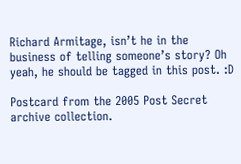Richard Armitage, isn’t he in the business of telling someone’s story? Oh yeah, he should be tagged in this post. :D

Postcard from the 2005 Post Secret archive collection.